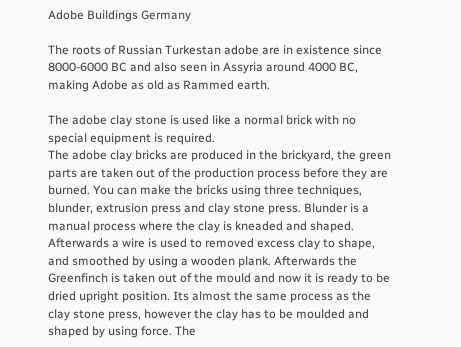Adobe Buildings Germany

The roots of Russian Turkestan adobe are in existence since 8000-6000 BC and also seen in Assyria around 4000 BC, making Adobe as old as Rammed earth.

The adobe clay stone is used like a normal brick with no special equipment is required.
The adobe clay bricks are produced in the brickyard, the green parts are taken out of the production process before they are burned. You can make the bricks using three techniques, blunder, extrusion press and clay stone press. Blunder is a manual process where the clay is kneaded and shaped. Afterwards a wire is used to removed excess clay to shape, and smoothed by using a wooden plank. Afterwards the Greenfinch is taken out of the mould and now it is ready to be dried upright position. Its almost the same process as the clay stone press, however the clay has to be moulded and shaped by using force. The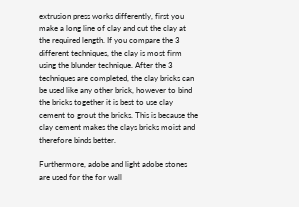extrusion press works differently, first you make a long line of clay and cut the clay at the required length. If you compare the 3 different techniques, the clay is most firm using the blunder technique. After the 3 techniques are completed, the clay bricks can be used like any other brick, however to bind the bricks together it is best to use clay cement to grout the bricks. This is because the clay cement makes the clays bricks moist and therefore binds better.

Furthermore, adobe and light adobe stones are used for the for wall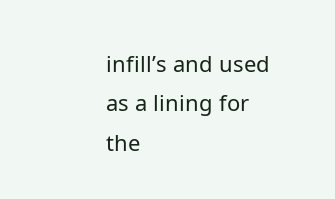infill’s and used as a lining for the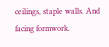ceilings, staple walls. And facing formwork.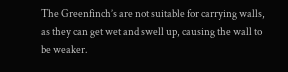The Greenfinch’s are not suitable for carrying walls, as they can get wet and swell up, causing the wall to be weaker.